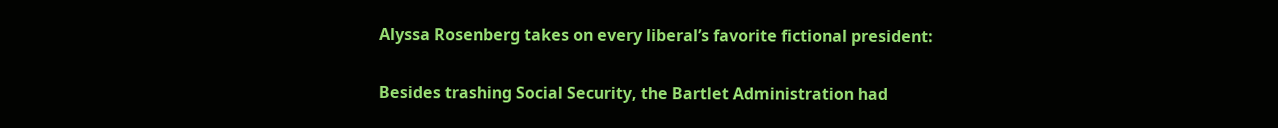Alyssa Rosenberg takes on every liberal’s favorite fictional president:

Besides trashing Social Security, the Bartlet Administration had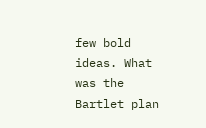few bold ideas. What was the Bartlet plan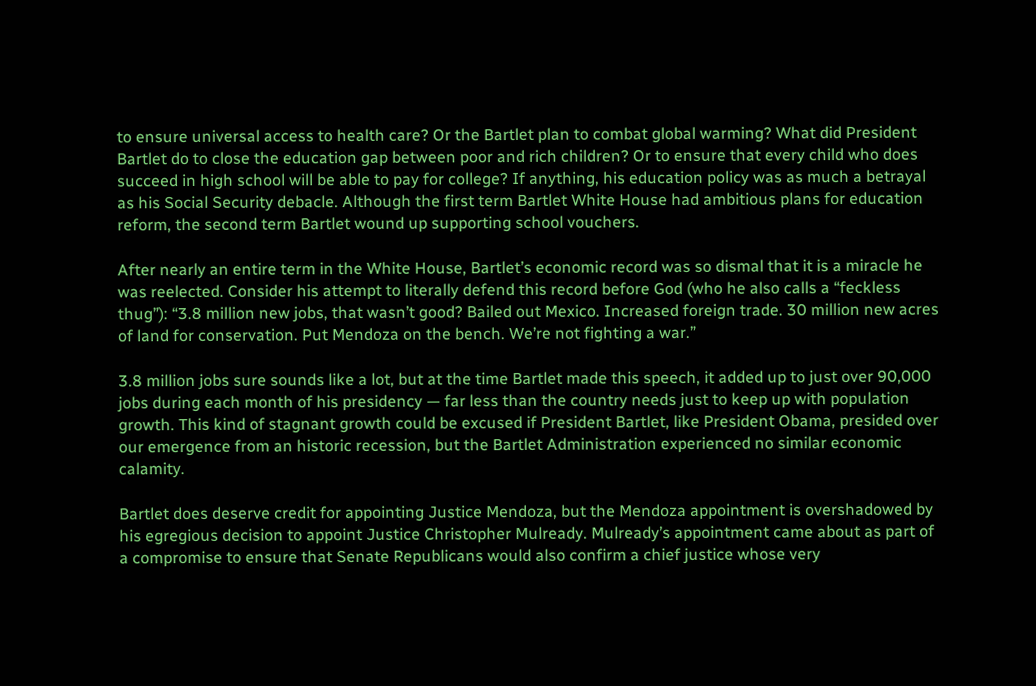to ensure universal access to health care? Or the Bartlet plan to combat global warming? What did President Bartlet do to close the education gap between poor and rich children? Or to ensure that every child who does succeed in high school will be able to pay for college? If anything, his education policy was as much a betrayal as his Social Security debacle. Although the first term Bartlet White House had ambitious plans for education reform, the second term Bartlet wound up supporting school vouchers.

After nearly an entire term in the White House, Bartlet’s economic record was so dismal that it is a miracle he was reelected. Consider his attempt to literally defend this record before God (who he also calls a “feckless thug”): “3.8 million new jobs, that wasn’t good? Bailed out Mexico. Increased foreign trade. 30 million new acres of land for conservation. Put Mendoza on the bench. We’re not fighting a war.”

3.8 million jobs sure sounds like a lot, but at the time Bartlet made this speech, it added up to just over 90,000 jobs during each month of his presidency — far less than the country needs just to keep up with population growth. This kind of stagnant growth could be excused if President Bartlet, like President Obama, presided over our emergence from an historic recession, but the Bartlet Administration experienced no similar economic calamity.

Bartlet does deserve credit for appointing Justice Mendoza, but the Mendoza appointment is overshadowed by his egregious decision to appoint Justice Christopher Mulready. Mulready’s appointment came about as part of a compromise to ensure that Senate Republicans would also confirm a chief justice whose very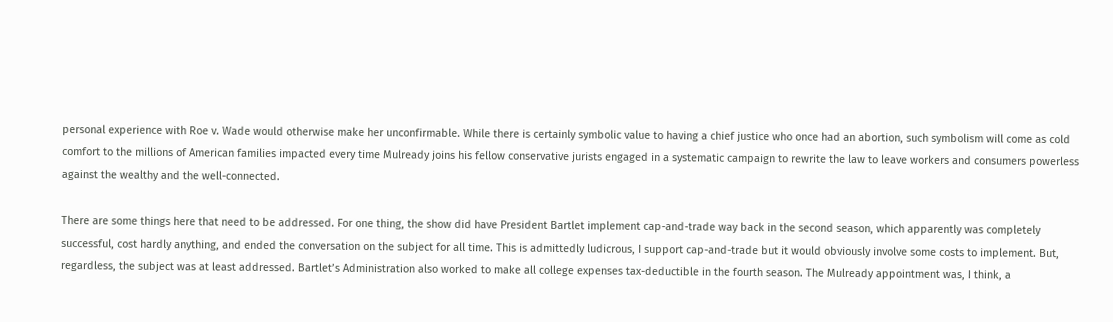personal experience with Roe v. Wade would otherwise make her unconfirmable. While there is certainly symbolic value to having a chief justice who once had an abortion, such symbolism will come as cold comfort to the millions of American families impacted every time Mulready joins his fellow conservative jurists engaged in a systematic campaign to rewrite the law to leave workers and consumers powerless against the wealthy and the well-connected.

There are some things here that need to be addressed. For one thing, the show did have President Bartlet implement cap-and-trade way back in the second season, which apparently was completely successful, cost hardly anything, and ended the conversation on the subject for all time. This is admittedly ludicrous, I support cap-and-trade but it would obviously involve some costs to implement. But, regardless, the subject was at least addressed. Bartlet’s Administration also worked to make all college expenses tax-deductible in the fourth season. The Mulready appointment was, I think, a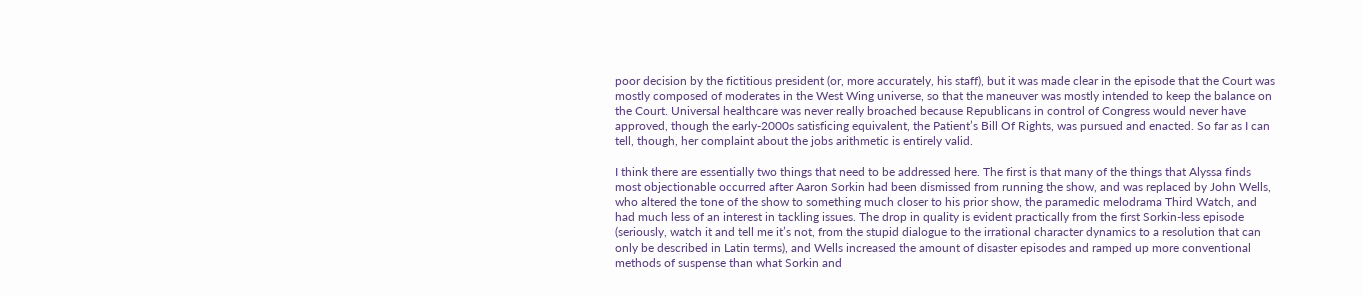poor decision by the fictitious president (or, more accurately, his staff), but it was made clear in the episode that the Court was mostly composed of moderates in the West Wing universe, so that the maneuver was mostly intended to keep the balance on the Court. Universal healthcare was never really broached because Republicans in control of Congress would never have approved, though the early-2000s satisficing equivalent, the Patient’s Bill Of Rights, was pursued and enacted. So far as I can tell, though, her complaint about the jobs arithmetic is entirely valid.

I think there are essentially two things that need to be addressed here. The first is that many of the things that Alyssa finds most objectionable occurred after Aaron Sorkin had been dismissed from running the show, and was replaced by John Wells, who altered the tone of the show to something much closer to his prior show, the paramedic melodrama Third Watch, and had much less of an interest in tackling issues. The drop in quality is evident practically from the first Sorkin-less episode (seriously, watch it and tell me it’s not, from the stupid dialogue to the irrational character dynamics to a resolution that can only be described in Latin terms), and Wells increased the amount of disaster episodes and ramped up more conventional methods of suspense than what Sorkin and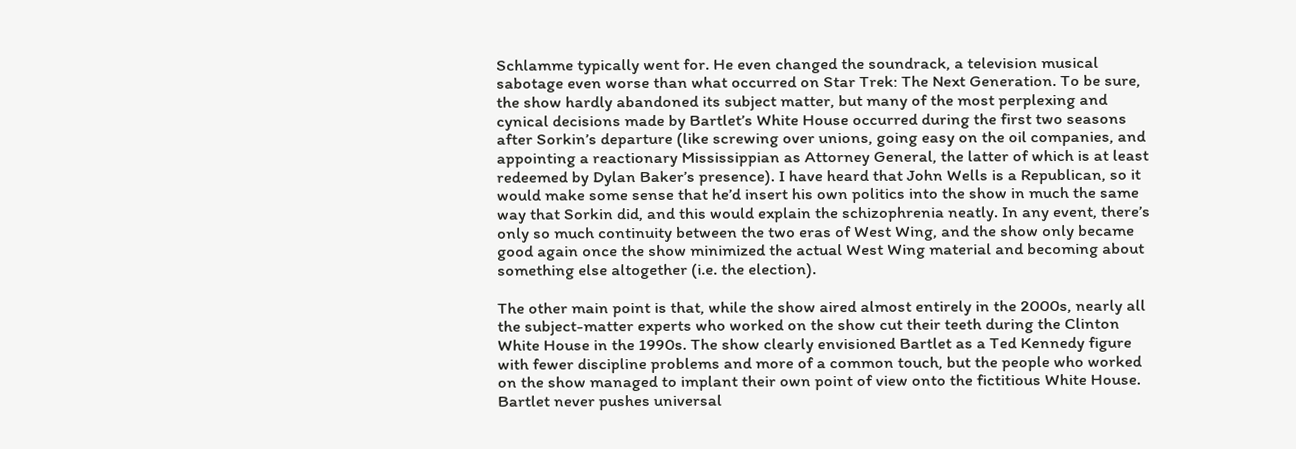Schlamme typically went for. He even changed the soundrack, a television musical sabotage even worse than what occurred on Star Trek: The Next Generation. To be sure, the show hardly abandoned its subject matter, but many of the most perplexing and cynical decisions made by Bartlet’s White House occurred during the first two seasons after Sorkin’s departure (like screwing over unions, going easy on the oil companies, and appointing a reactionary Mississippian as Attorney General, the latter of which is at least redeemed by Dylan Baker’s presence). I have heard that John Wells is a Republican, so it would make some sense that he’d insert his own politics into the show in much the same way that Sorkin did, and this would explain the schizophrenia neatly. In any event, there’s only so much continuity between the two eras of West Wing, and the show only became good again once the show minimized the actual West Wing material and becoming about something else altogether (i.e. the election).

The other main point is that, while the show aired almost entirely in the 2000s, nearly all the subject-matter experts who worked on the show cut their teeth during the Clinton White House in the 1990s. The show clearly envisioned Bartlet as a Ted Kennedy figure with fewer discipline problems and more of a common touch, but the people who worked on the show managed to implant their own point of view onto the fictitious White House. Bartlet never pushes universal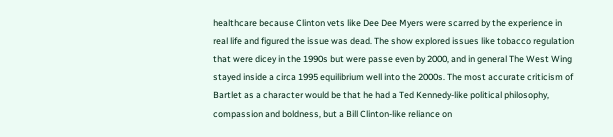healthcare because Clinton vets like Dee Dee Myers were scarred by the experience in real life and figured the issue was dead. The show explored issues like tobacco regulation that were dicey in the 1990s but were passe even by 2000, and in general The West Wing stayed inside a circa 1995 equilibrium well into the 2000s. The most accurate criticism of Bartlet as a character would be that he had a Ted Kennedy-like political philosophy, compassion and boldness, but a Bill Clinton-like reliance on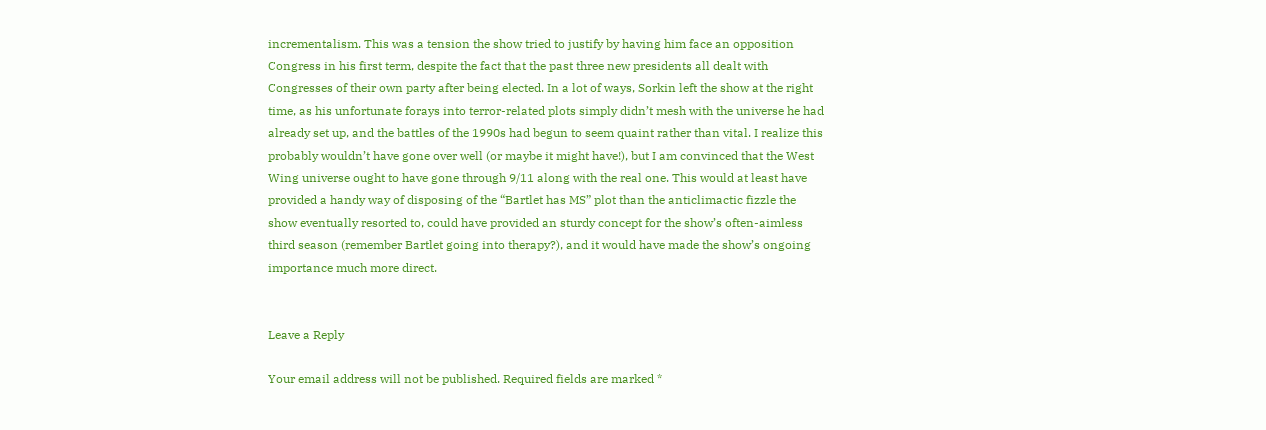incrementalism. This was a tension the show tried to justify by having him face an opposition Congress in his first term, despite the fact that the past three new presidents all dealt with Congresses of their own party after being elected. In a lot of ways, Sorkin left the show at the right time, as his unfortunate forays into terror-related plots simply didn’t mesh with the universe he had already set up, and the battles of the 1990s had begun to seem quaint rather than vital. I realize this probably wouldn’t have gone over well (or maybe it might have!), but I am convinced that the West Wing universe ought to have gone through 9/11 along with the real one. This would at least have provided a handy way of disposing of the “Bartlet has MS” plot than the anticlimactic fizzle the show eventually resorted to, could have provided an sturdy concept for the show’s often-aimless third season (remember Bartlet going into therapy?), and it would have made the show’s ongoing importance much more direct.


Leave a Reply

Your email address will not be published. Required fields are marked *